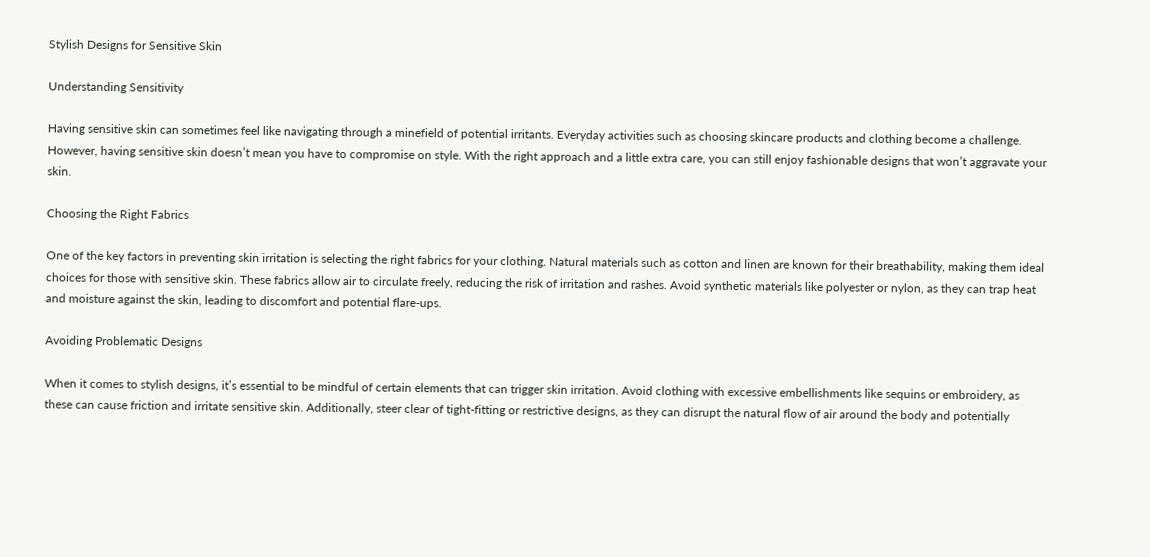Stylish Designs for Sensitive Skin

Understanding Sensitivity

Having sensitive skin can sometimes feel like navigating through a minefield of potential irritants. Everyday activities such as choosing skincare products and clothing become a challenge. However, having sensitive skin doesn’t mean you have to compromise on style. With the right approach and a little extra care, you can still enjoy fashionable designs that won’t aggravate your skin.

Choosing the Right Fabrics

One of the key factors in preventing skin irritation is selecting the right fabrics for your clothing. Natural materials such as cotton and linen are known for their breathability, making them ideal choices for those with sensitive skin. These fabrics allow air to circulate freely, reducing the risk of irritation and rashes. Avoid synthetic materials like polyester or nylon, as they can trap heat and moisture against the skin, leading to discomfort and potential flare-ups.

Avoiding Problematic Designs

When it comes to stylish designs, it’s essential to be mindful of certain elements that can trigger skin irritation. Avoid clothing with excessive embellishments like sequins or embroidery, as these can cause friction and irritate sensitive skin. Additionally, steer clear of tight-fitting or restrictive designs, as they can disrupt the natural flow of air around the body and potentially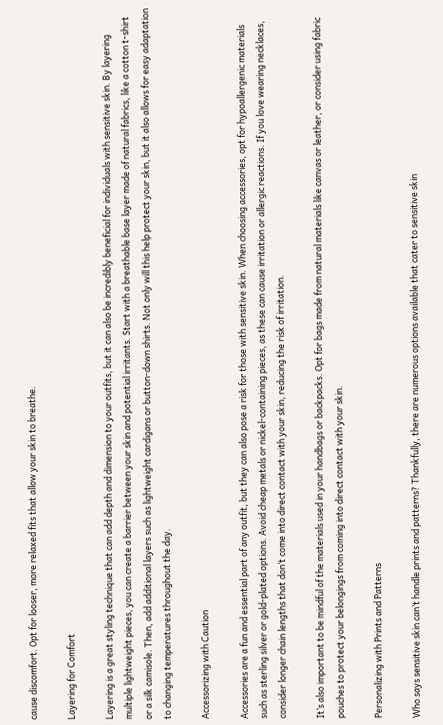cause discomfort. Opt for looser, more relaxed fits that allow your skin to breathe.

Layering for Comfort

Layering is a great styling technique that can add depth and dimension to your outfits, but it can also be incredibly beneficial for individuals with sensitive skin. By layering multiple lightweight pieces, you can create a barrier between your skin and potential irritants. Start with a breathable base layer made of natural fabrics, like a cotton t-shirt or a silk camisole. Then, add additional layers such as lightweight cardigans or button-down shirts. Not only will this help protect your skin, but it also allows for easy adaptation to changing temperatures throughout the day.

Accessorizing with Caution

Accessories are a fun and essential part of any outfit, but they can also pose a risk for those with sensitive skin. When choosing accessories, opt for hypoallergenic materials such as sterling silver or gold-plated options. Avoid cheap metals or nickel-containing pieces, as these can cause irritation or allergic reactions. If you love wearing necklaces, consider longer chain lengths that don’t come into direct contact with your skin, reducing the risk of irritation.

It’s also important to be mindful of the materials used in your handbags or backpacks. Opt for bags made from natural materials like canvas or leather, or consider using fabric pouches to protect your belongings from coming into direct contact with your skin.

Personalizing with Prints and Patterns

Who says sensitive skin can’t handle prints and patterns? Thankfully, there are numerous options available that cater to sensitive skin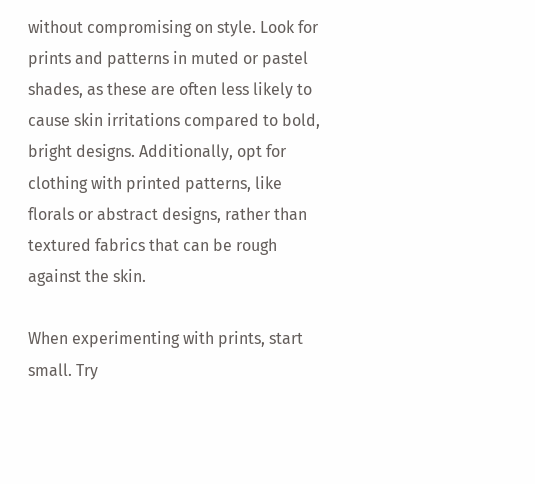without compromising on style. Look for prints and patterns in muted or pastel shades, as these are often less likely to cause skin irritations compared to bold, bright designs. Additionally, opt for clothing with printed patterns, like florals or abstract designs, rather than textured fabrics that can be rough against the skin.

When experimenting with prints, start small. Try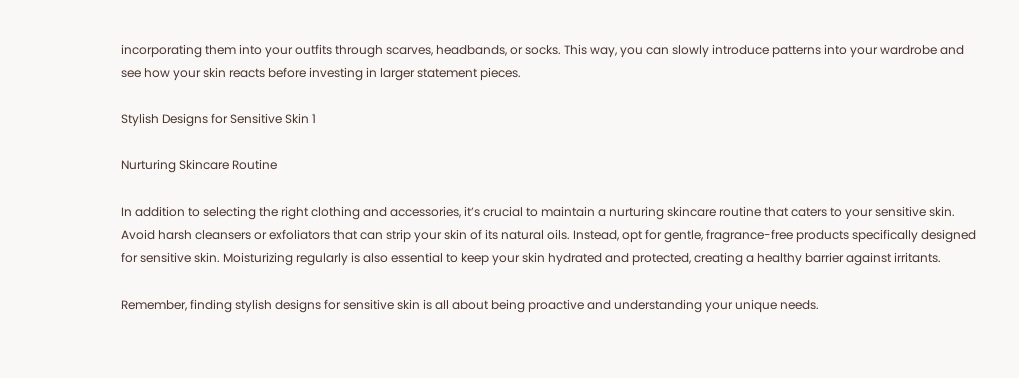incorporating them into your outfits through scarves, headbands, or socks. This way, you can slowly introduce patterns into your wardrobe and see how your skin reacts before investing in larger statement pieces.

Stylish Designs for Sensitive Skin 1

Nurturing Skincare Routine

In addition to selecting the right clothing and accessories, it’s crucial to maintain a nurturing skincare routine that caters to your sensitive skin. Avoid harsh cleansers or exfoliators that can strip your skin of its natural oils. Instead, opt for gentle, fragrance-free products specifically designed for sensitive skin. Moisturizing regularly is also essential to keep your skin hydrated and protected, creating a healthy barrier against irritants.

Remember, finding stylish designs for sensitive skin is all about being proactive and understanding your unique needs.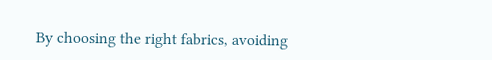By choosing the right fabrics, avoiding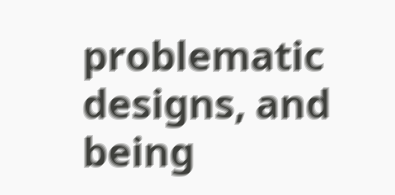problematic designs, and being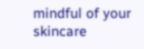mindful of your skincare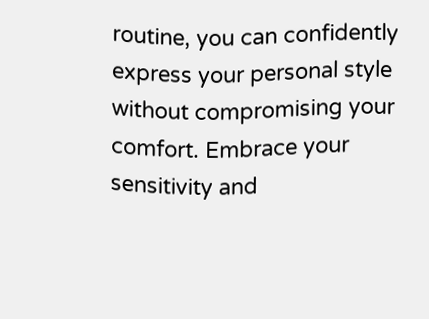routine, you can confidently express your personal style without compromising your comfort. Embrace your sensitivity and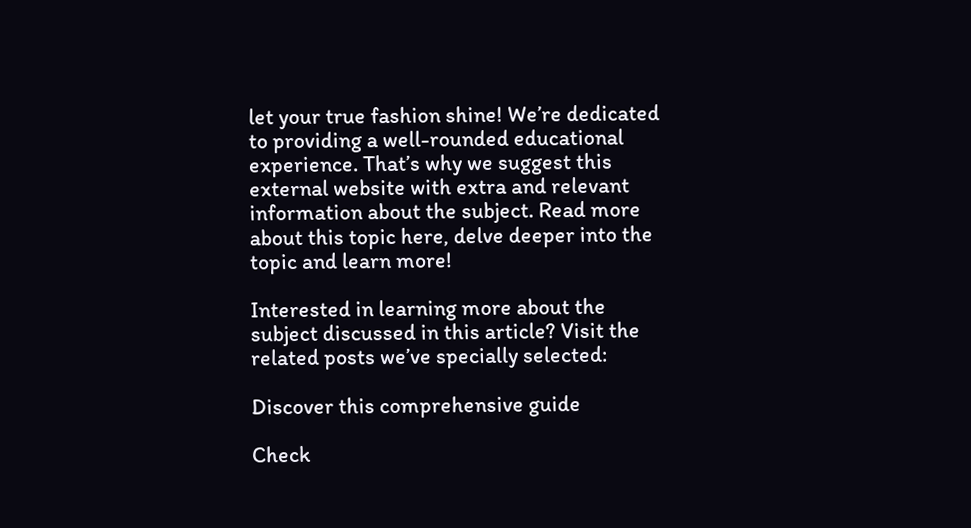let your true fashion shine! We’re dedicated to providing a well-rounded educational experience. That’s why we suggest this external website with extra and relevant information about the subject. Read more about this topic here, delve deeper into the topic and learn more!

Interested in learning more about the subject discussed in this article? Visit the related posts we’ve specially selected:

Discover this comprehensive guide

Check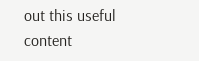out this useful content